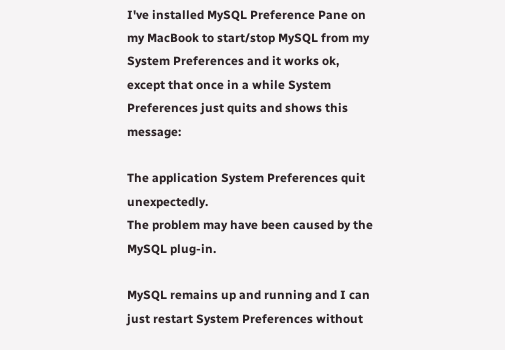I've installed MySQL Preference Pane on my MacBook to start/stop MySQL from my System Preferences and it works ok, except that once in a while System Preferences just quits and shows this message:

The application System Preferences quit unexpectedly.
The problem may have been caused by the MySQL plug-in.

MySQL remains up and running and I can just restart System Preferences without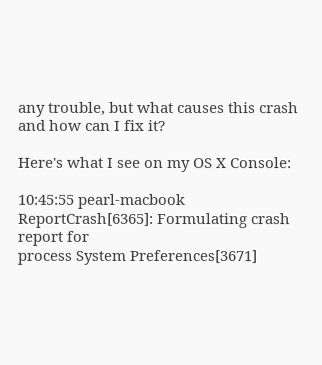any trouble, but what causes this crash and how can I fix it?

Here's what I see on my OS X Console:

10:45:55 pearl-macbook ReportCrash[6365]: Formulating crash report for
process System Preferences[3671]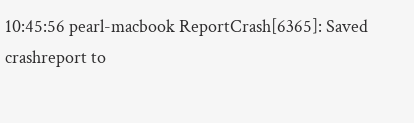10:45:56 pearl-macbook ReportCrash[6365]: Saved crashreport to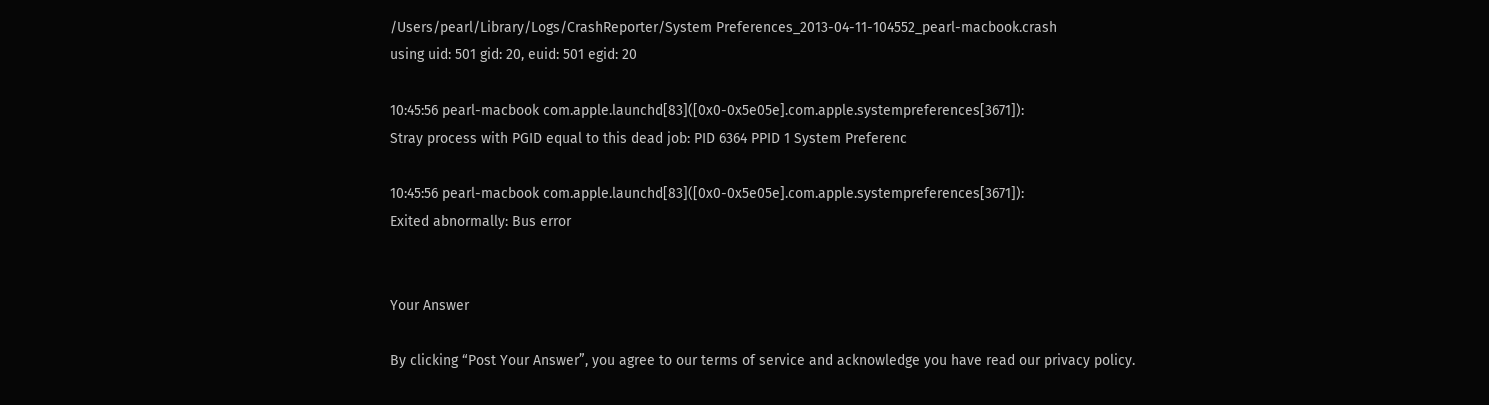/Users/pearl/Library/Logs/CrashReporter/System Preferences_2013-04-11-104552_pearl-macbook.crash
using uid: 501 gid: 20, euid: 501 egid: 20

10:45:56 pearl-macbook com.apple.launchd[83]([0x0-0x5e05e].com.apple.systempreferences[3671]):
Stray process with PGID equal to this dead job: PID 6364 PPID 1 System Preferenc

10:45:56 pearl-macbook com.apple.launchd[83]([0x0-0x5e05e].com.apple.systempreferences[3671]):
Exited abnormally: Bus error


Your Answer

By clicking “Post Your Answer”, you agree to our terms of service and acknowledge you have read our privacy policy.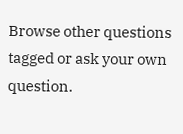Browse other questions tagged or ask your own question.